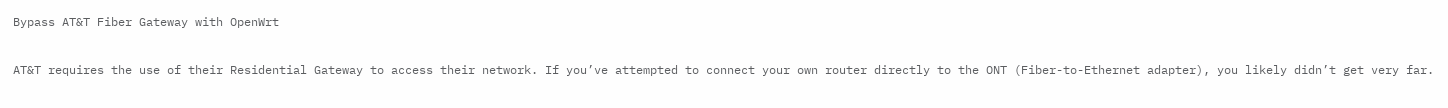Bypass AT&T Fiber Gateway with OpenWrt

AT&T requires the use of their Residential Gateway to access their network. If you’ve attempted to connect your own router directly to the ONT (Fiber-to-Ethernet adapter), you likely didn’t get very far.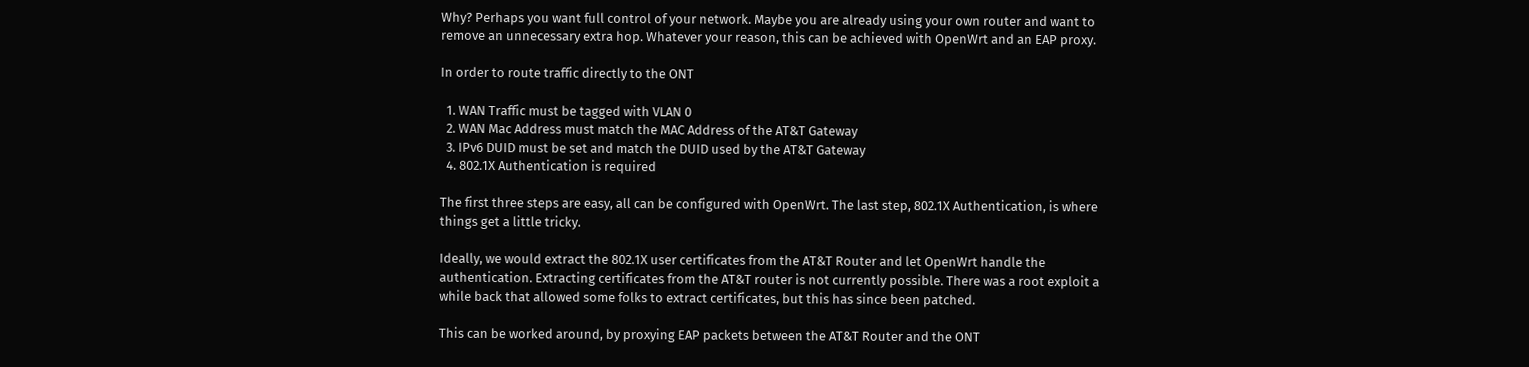Why? Perhaps you want full control of your network. Maybe you are already using your own router and want to remove an unnecessary extra hop. Whatever your reason, this can be achieved with OpenWrt and an EAP proxy.

In order to route traffic directly to the ONT

  1. WAN Traffic must be tagged with VLAN 0
  2. WAN Mac Address must match the MAC Address of the AT&T Gateway
  3. IPv6 DUID must be set and match the DUID used by the AT&T Gateway
  4. 802.1X Authentication is required

The first three steps are easy, all can be configured with OpenWrt. The last step, 802.1X Authentication, is where things get a little tricky.

Ideally, we would extract the 802.1X user certificates from the AT&T Router and let OpenWrt handle the authentication. Extracting certificates from the AT&T router is not currently possible. There was a root exploit a while back that allowed some folks to extract certificates, but this has since been patched.

This can be worked around, by proxying EAP packets between the AT&T Router and the ONT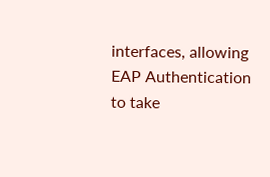interfaces, allowing EAP Authentication to take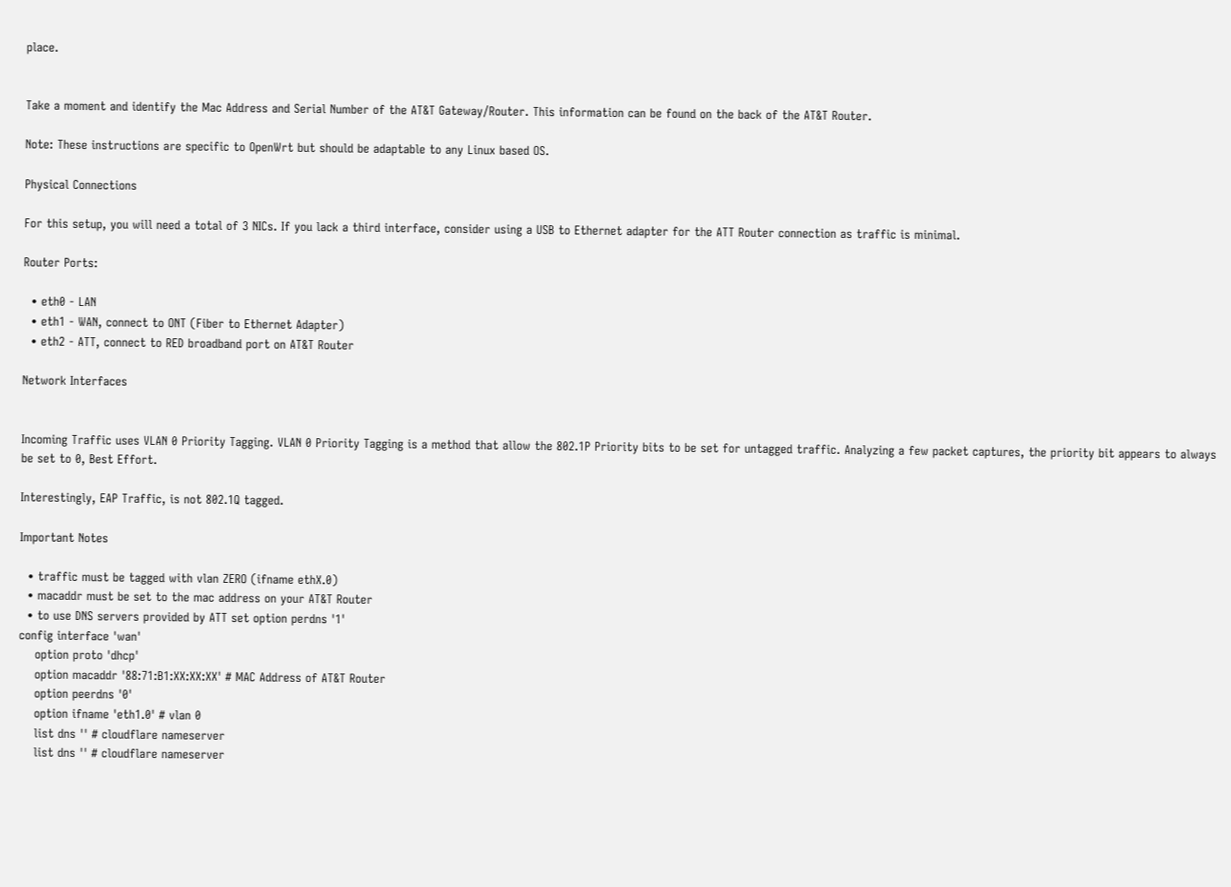place.


Take a moment and identify the Mac Address and Serial Number of the AT&T Gateway/Router. This information can be found on the back of the AT&T Router.

Note: These instructions are specific to OpenWrt but should be adaptable to any Linux based OS.

Physical Connections

For this setup, you will need a total of 3 NICs. If you lack a third interface, consider using a USB to Ethernet adapter for the ATT Router connection as traffic is minimal.

Router Ports:

  • eth0 - LAN
  • eth1 - WAN, connect to ONT (Fiber to Ethernet Adapter)
  • eth2 - ATT, connect to RED broadband port on AT&T Router

Network Interfaces


Incoming Traffic uses VLAN 0 Priority Tagging. VLAN 0 Priority Tagging is a method that allow the 802.1P Priority bits to be set for untagged traffic. Analyzing a few packet captures, the priority bit appears to always be set to 0, Best Effort.

Interestingly, EAP Traffic, is not 802.1Q tagged.

Important Notes

  • traffic must be tagged with vlan ZERO (ifname ethX.0)
  • macaddr must be set to the mac address on your AT&T Router
  • to use DNS servers provided by ATT set option perdns '1'
config interface 'wan'
    option proto 'dhcp'
    option macaddr '88:71:B1:XX:XX:XX' # MAC Address of AT&T Router
    option peerdns '0'
    option ifname 'eth1.0' # vlan 0
    list dns '' # cloudflare nameserver
    list dns '' # cloudflare nameserver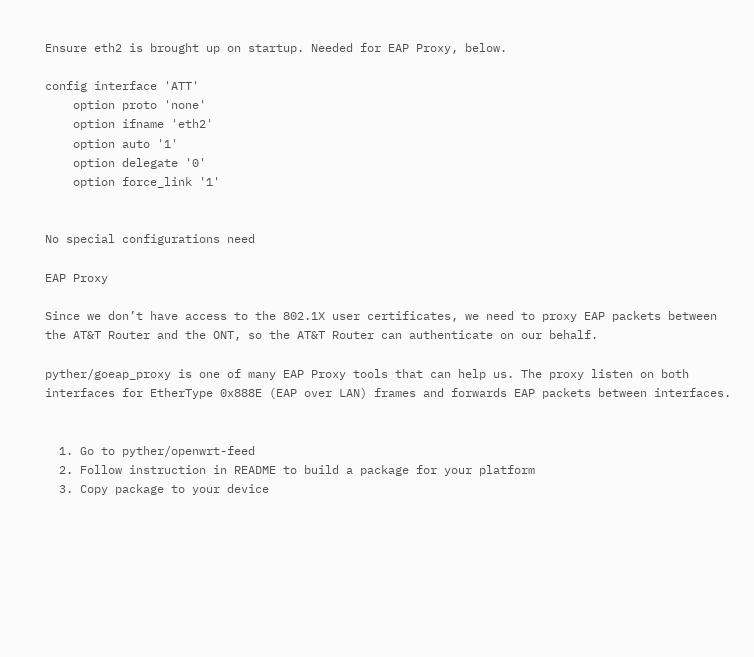Ensure eth2 is brought up on startup. Needed for EAP Proxy, below.

config interface 'ATT'
    option proto 'none'
    option ifname 'eth2'
    option auto '1'
    option delegate '0'
    option force_link '1'


No special configurations need

EAP Proxy

Since we don’t have access to the 802.1X user certificates, we need to proxy EAP packets between the AT&T Router and the ONT, so the AT&T Router can authenticate on our behalf.

pyther/goeap_proxy is one of many EAP Proxy tools that can help us. The proxy listen on both interfaces for EtherType 0x888E (EAP over LAN) frames and forwards EAP packets between interfaces.


  1. Go to pyther/openwrt-feed
  2. Follow instruction in README to build a package for your platform
  3. Copy package to your device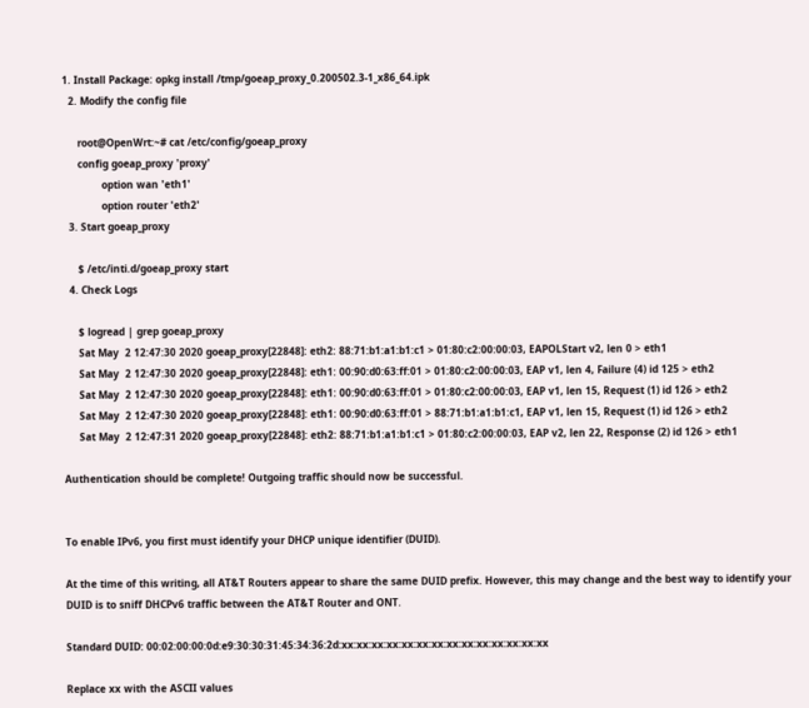1. Install Package: opkg install /tmp/goeap_proxy_0.200502.3-1_x86_64.ipk
  2. Modify the config file

     root@OpenWrt:~# cat /etc/config/goeap_proxy
     config goeap_proxy 'proxy'
             option wan 'eth1'
             option router 'eth2'
  3. Start goeap_proxy

     $ /etc/inti.d/goeap_proxy start
  4. Check Logs

     $ logread | grep goeap_proxy
     Sat May  2 12:47:30 2020 goeap_proxy[22848]: eth2: 88:71:b1:a1:b1:c1 > 01:80:c2:00:00:03, EAPOLStart v2, len 0 > eth1
     Sat May  2 12:47:30 2020 goeap_proxy[22848]: eth1: 00:90:d0:63:ff:01 > 01:80:c2:00:00:03, EAP v1, len 4, Failure (4) id 125 > eth2
     Sat May  2 12:47:30 2020 goeap_proxy[22848]: eth1: 00:90:d0:63:ff:01 > 01:80:c2:00:00:03, EAP v1, len 15, Request (1) id 126 > eth2
     Sat May  2 12:47:30 2020 goeap_proxy[22848]: eth1: 00:90:d0:63:ff:01 > 88:71:b1:a1:b1:c1, EAP v1, len 15, Request (1) id 126 > eth2
     Sat May  2 12:47:31 2020 goeap_proxy[22848]: eth2: 88:71:b1:a1:b1:c1 > 01:80:c2:00:00:03, EAP v2, len 22, Response (2) id 126 > eth1

Authentication should be complete! Outgoing traffic should now be successful.


To enable IPv6, you first must identify your DHCP unique identifier (DUID).

At the time of this writing, all AT&T Routers appear to share the same DUID prefix. However, this may change and the best way to identify your DUID is to sniff DHCPv6 traffic between the AT&T Router and ONT.

Standard DUID: 00:02:00:00:0d:e9:30:30:31:45:34:36:2d:xx:xx:xx:xx:xx:xx:xx:xx:xx:xx:xx:xx:xx:xx

Replace xx with the ASCII values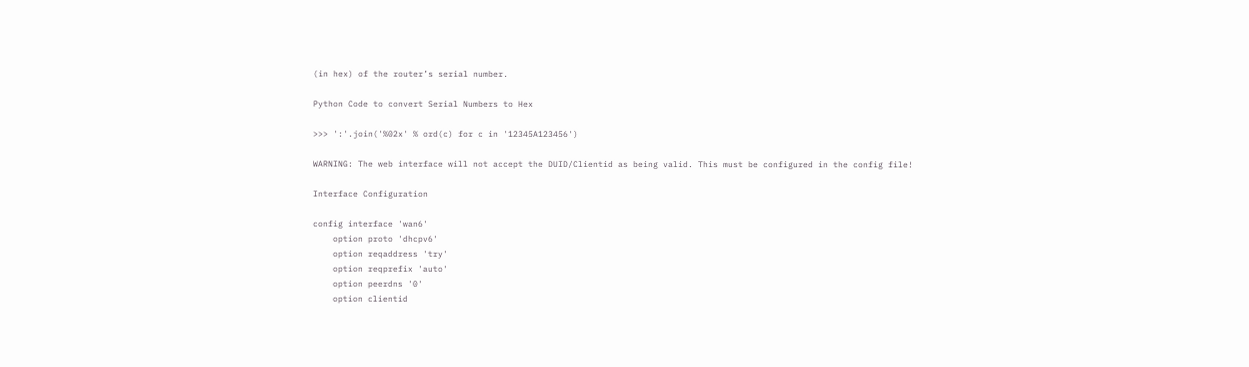(in hex) of the router’s serial number.

Python Code to convert Serial Numbers to Hex

>>> ':'.join('%02x' % ord(c) for c in '12345A123456')

WARNING: The web interface will not accept the DUID/Clientid as being valid. This must be configured in the config file!

Interface Configuration

config interface 'wan6'
    option proto 'dhcpv6'
    option reqaddress 'try'
    option reqprefix 'auto'
    option peerdns '0'
    option clientid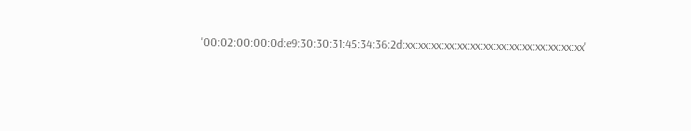'00:02:00:00:0d:e9:30:30:31:45:34:36:2d:xx:xx:xx:xx:xx:xx:xx:xx:xx:xx:xx:xx:xx:xx'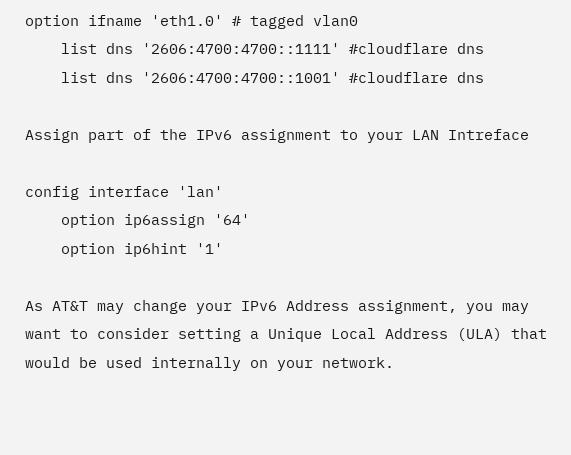option ifname 'eth1.0' # tagged vlan0
    list dns '2606:4700:4700::1111' #cloudflare dns
    list dns '2606:4700:4700::1001' #cloudflare dns

Assign part of the IPv6 assignment to your LAN Intreface

config interface 'lan'
    option ip6assign '64'
    option ip6hint '1'

As AT&T may change your IPv6 Address assignment, you may want to consider setting a Unique Local Address (ULA) that would be used internally on your network.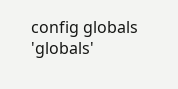config globals 'globals'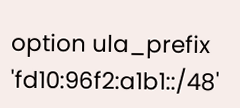option ula_prefix 'fd10:96f2:a1b1::/48'